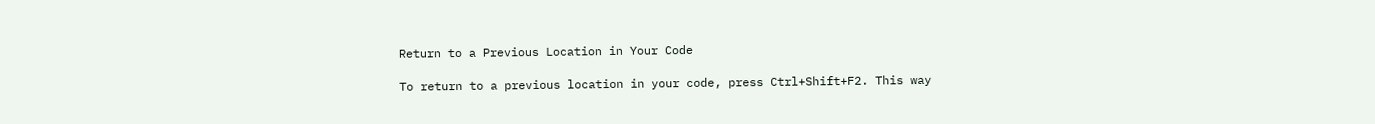Return to a Previous Location in Your Code

To return to a previous location in your code, press Ctrl+Shift+F2. This way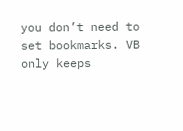you don’t need to set bookmarks. VB only keeps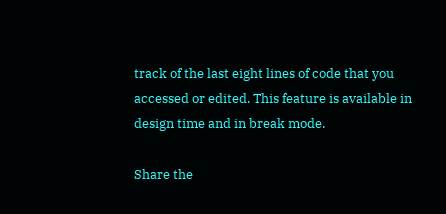track of the last eight lines of code that you accessed or edited. This feature is available in design time and in break mode.

Share the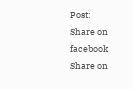Post:
Share on facebook
Share on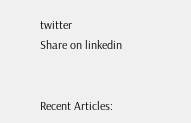twitter
Share on linkedin


Recent Articles: